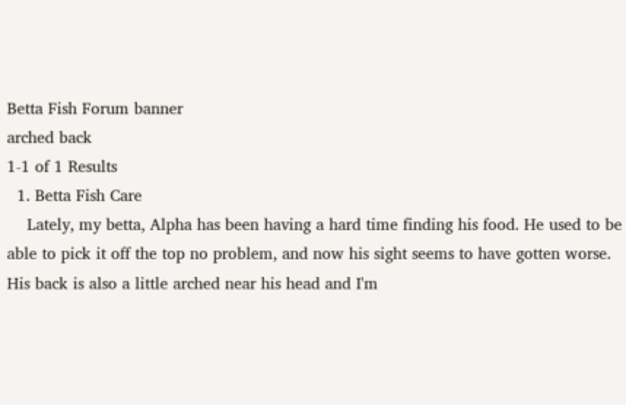Betta Fish Forum banner
arched back
1-1 of 1 Results
  1. Betta Fish Care
    Lately, my betta, Alpha has been having a hard time finding his food. He used to be able to pick it off the top no problem, and now his sight seems to have gotten worse. His back is also a little arched near his head and I'm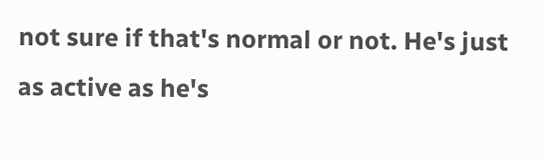not sure if that's normal or not. He's just as active as he's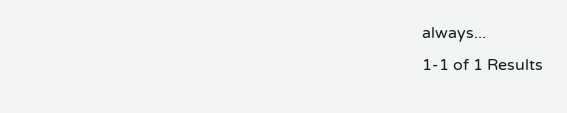always...
1-1 of 1 Results